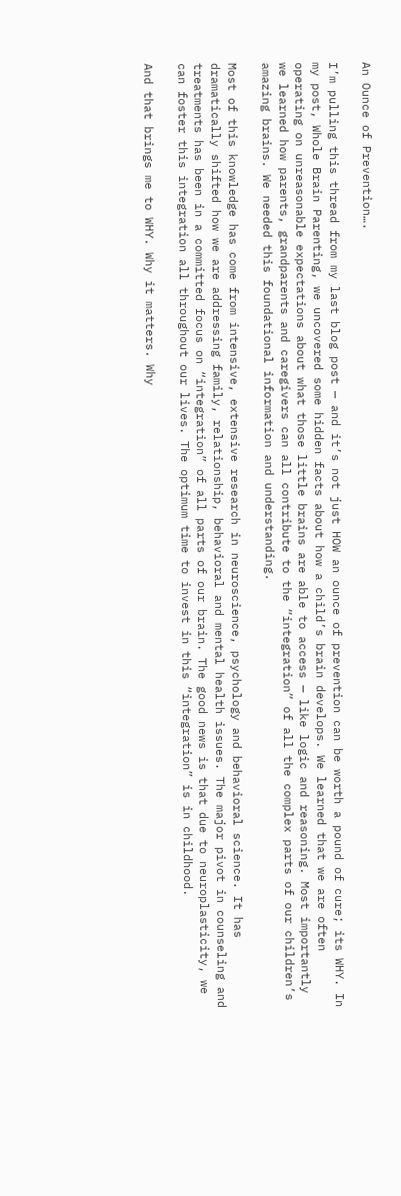An Ounce of Prevention….

I’m pulling this thread from my last blog post — and it’s not just HOW an ounce of prevention can be worth a pound of cure; its WHY. In my post, Whole Brain Parenting, we uncovered some hidden facts about how a child’s brain develops. We learned that we are often operating on unreasonable expectations about what those little brains are able to access — like logic and reasoning. Most importantly we learned how parents, grandparents and caregivers can all contribute to the “integration” of all the complex parts of our children’s amazing brains. We needed this foundational information and understanding.

Most of this knowledge has come from intensive, extensive research in neuroscience, psychology and behavioral science. It has dramatically shifted how we are addressing family, relationship, behavioral and mental health issues. The major pivot in counseling and treatments has been in a committed focus on “integration” of all parts of our brain. The good news is that due to neuroplasticity, we can foster this integration all throughout our lives. The optimum time to invest in this “integration” is in childhood.

And that brings me to WHY. Why it matters. Why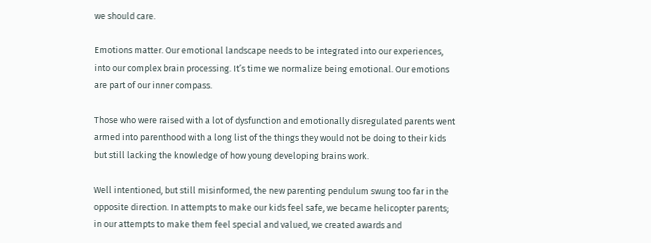we should care.

Emotions matter. Our emotional landscape needs to be integrated into our experiences, into our complex brain processing. It’s time we normalize being emotional. Our emotions are part of our inner compass.

Those who were raised with a lot of dysfunction and emotionally disregulated parents went armed into parenthood with a long list of the things they would not be doing to their kids but still lacking the knowledge of how young developing brains work.

Well intentioned, but still misinformed, the new parenting pendulum swung too far in the opposite direction. In attempts to make our kids feel safe, we became helicopter parents; in our attempts to make them feel special and valued, we created awards and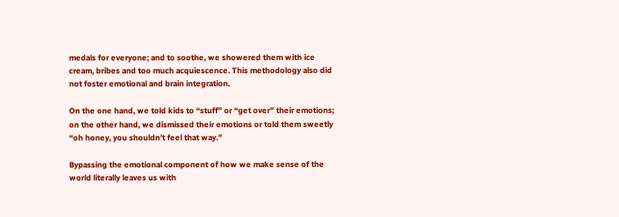medals for everyone; and to soothe, we showered them with ice cream, bribes and too much acquiescence. This methodology also did not foster emotional and brain integration.

On the one hand, we told kids to “stuff” or “get over” their emotions; on the other hand, we dismissed their emotions or told them sweetly “oh honey, you shouldn’t feel that way.”

Bypassing the emotional component of how we make sense of the world literally leaves us with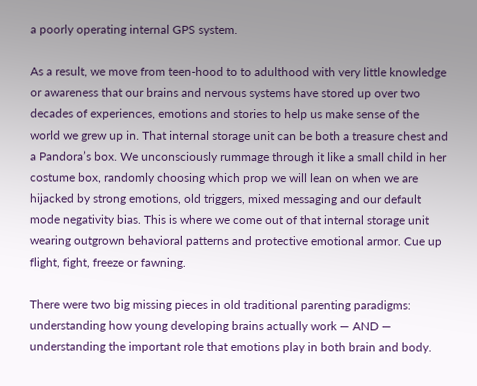a poorly operating internal GPS system.

As a result, we move from teen-hood to to adulthood with very little knowledge or awareness that our brains and nervous systems have stored up over two decades of experiences, emotions and stories to help us make sense of the world we grew up in. That internal storage unit can be both a treasure chest and a Pandora’s box. We unconsciously rummage through it like a small child in her costume box, randomly choosing which prop we will lean on when we are hijacked by strong emotions, old triggers, mixed messaging and our default mode negativity bias. This is where we come out of that internal storage unit wearing outgrown behavioral patterns and protective emotional armor. Cue up flight, fight, freeze or fawning.

There were two big missing pieces in old traditional parenting paradigms: understanding how young developing brains actually work — AND — understanding the important role that emotions play in both brain and body.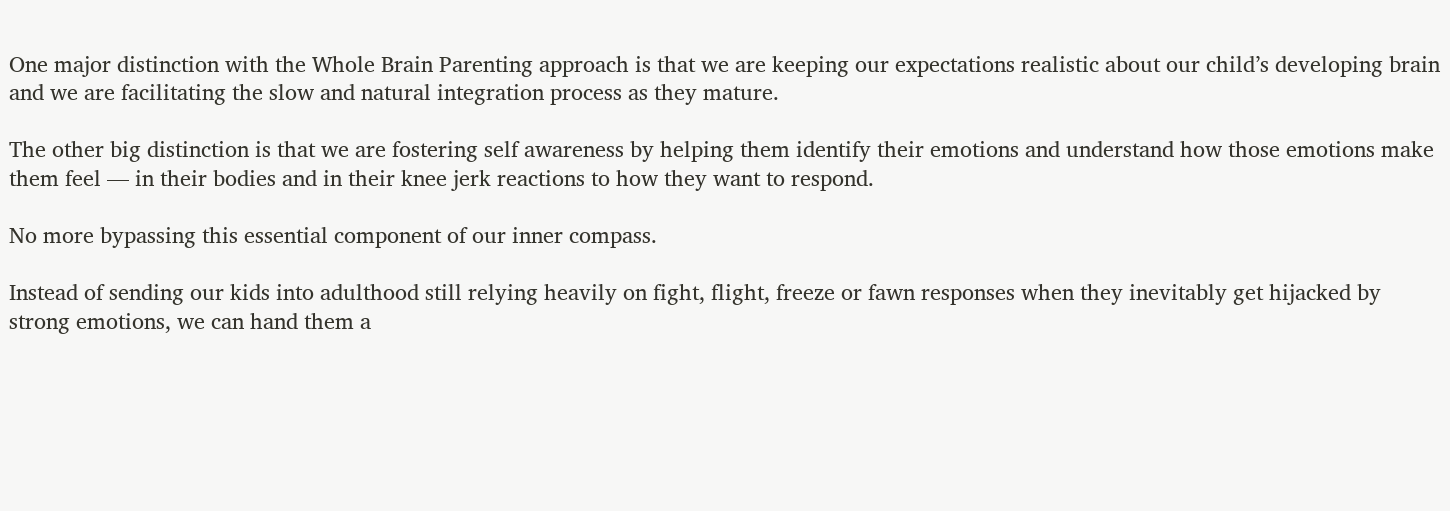One major distinction with the Whole Brain Parenting approach is that we are keeping our expectations realistic about our child’s developing brain and we are facilitating the slow and natural integration process as they mature.

The other big distinction is that we are fostering self awareness by helping them identify their emotions and understand how those emotions make them feel — in their bodies and in their knee jerk reactions to how they want to respond.

No more bypassing this essential component of our inner compass.

Instead of sending our kids into adulthood still relying heavily on fight, flight, freeze or fawn responses when they inevitably get hijacked by strong emotions, we can hand them a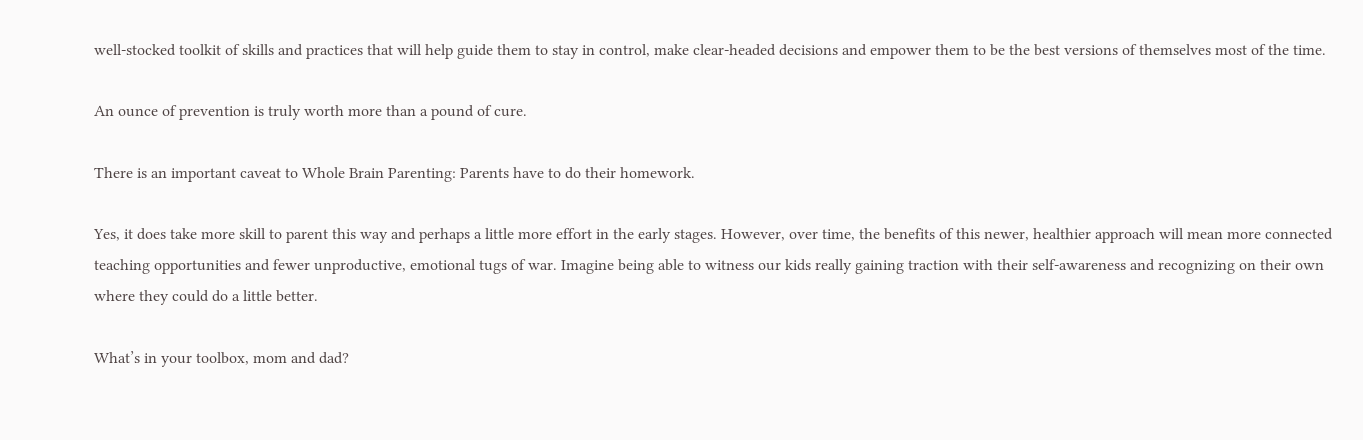well-stocked toolkit of skills and practices that will help guide them to stay in control, make clear-headed decisions and empower them to be the best versions of themselves most of the time.

An ounce of prevention is truly worth more than a pound of cure.

There is an important caveat to Whole Brain Parenting: Parents have to do their homework.

Yes, it does take more skill to parent this way and perhaps a little more effort in the early stages. However, over time, the benefits of this newer, healthier approach will mean more connected teaching opportunities and fewer unproductive, emotional tugs of war. Imagine being able to witness our kids really gaining traction with their self-awareness and recognizing on their own where they could do a little better.

What’s in your toolbox, mom and dad?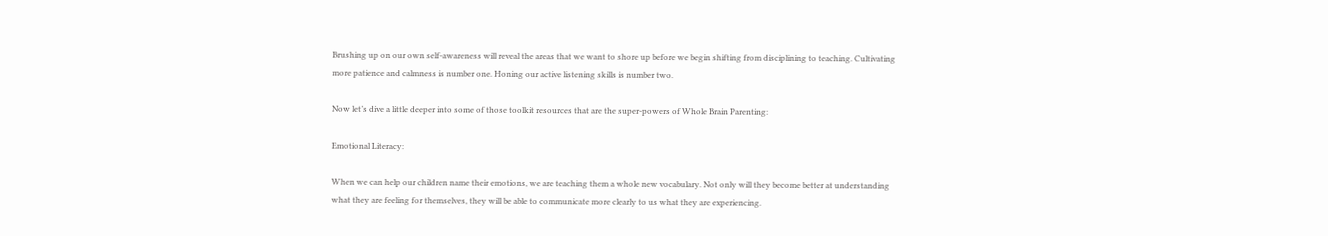Brushing up on our own self-awareness will reveal the areas that we want to shore up before we begin shifting from disciplining to teaching. Cultivating more patience and calmness is number one. Honing our active listening skills is number two.

Now let’s dive a little deeper into some of those toolkit resources that are the super-powers of Whole Brain Parenting:

Emotional Literacy:

When we can help our children name their emotions, we are teaching them a whole new vocabulary. Not only will they become better at understanding what they are feeling for themselves, they will be able to communicate more clearly to us what they are experiencing.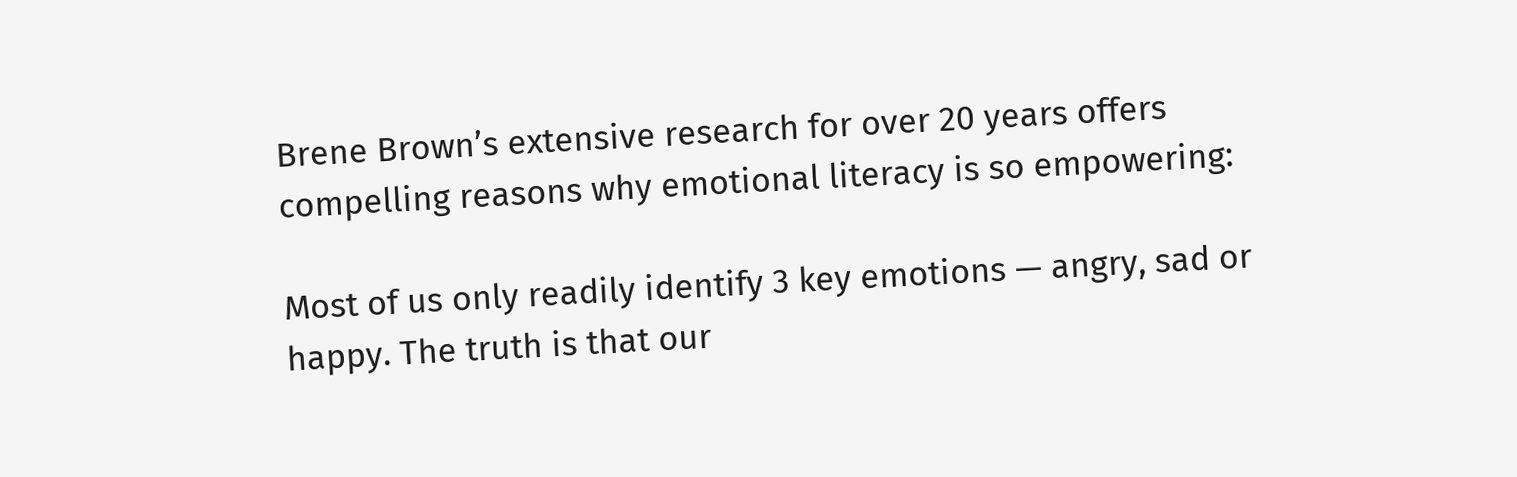Brene Brown’s extensive research for over 20 years offers compelling reasons why emotional literacy is so empowering:

Most of us only readily identify 3 key emotions — angry, sad or happy. The truth is that our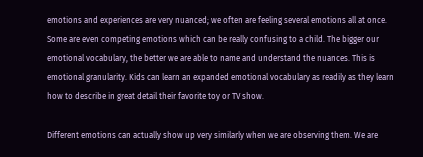emotions and experiences are very nuanced; we often are feeling several emotions all at once. Some are even competing emotions which can be really confusing to a child. The bigger our emotional vocabulary, the better we are able to name and understand the nuances. This is emotional granularity. Kids can learn an expanded emotional vocabulary as readily as they learn how to describe in great detail their favorite toy or TV show.

Different emotions can actually show up very similarly when we are observing them. We are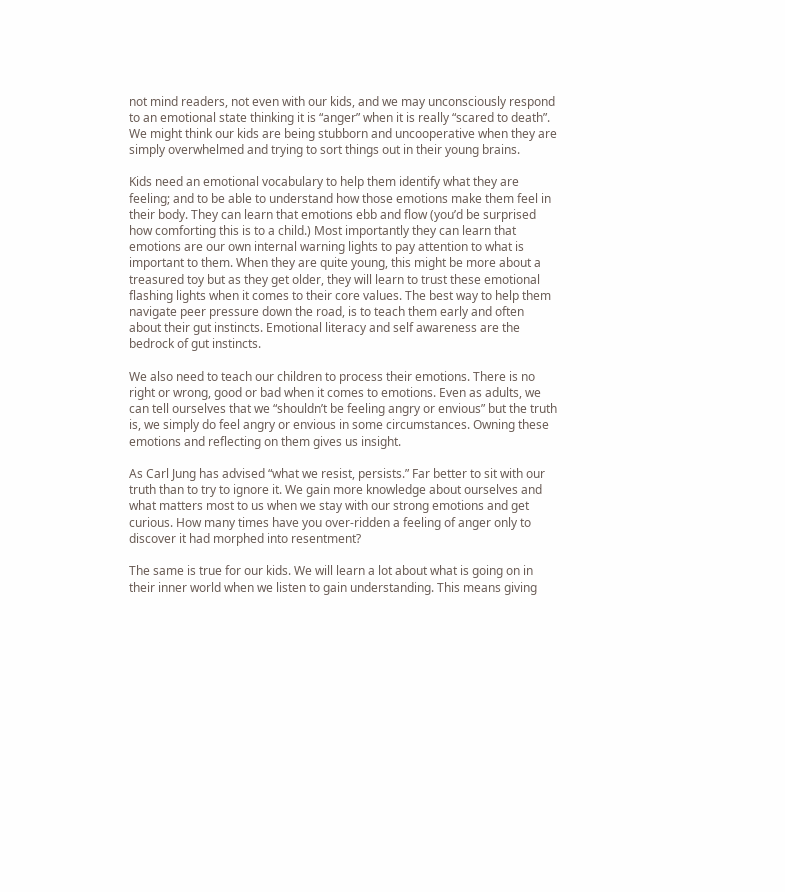not mind readers, not even with our kids, and we may unconsciously respond to an emotional state thinking it is “anger” when it is really “scared to death”. We might think our kids are being stubborn and uncooperative when they are simply overwhelmed and trying to sort things out in their young brains.

Kids need an emotional vocabulary to help them identify what they are feeling; and to be able to understand how those emotions make them feel in their body. They can learn that emotions ebb and flow (you’d be surprised how comforting this is to a child.) Most importantly they can learn that emotions are our own internal warning lights to pay attention to what is important to them. When they are quite young, this might be more about a treasured toy but as they get older, they will learn to trust these emotional flashing lights when it comes to their core values. The best way to help them navigate peer pressure down the road, is to teach them early and often about their gut instincts. Emotional literacy and self awareness are the bedrock of gut instincts.

We also need to teach our children to process their emotions. There is no right or wrong, good or bad when it comes to emotions. Even as adults, we can tell ourselves that we “shouldn’t be feeling angry or envious” but the truth is, we simply do feel angry or envious in some circumstances. Owning these emotions and reflecting on them gives us insight.

As Carl Jung has advised “what we resist, persists.” Far better to sit with our truth than to try to ignore it. We gain more knowledge about ourselves and what matters most to us when we stay with our strong emotions and get curious. How many times have you over-ridden a feeling of anger only to discover it had morphed into resentment?

The same is true for our kids. We will learn a lot about what is going on in their inner world when we listen to gain understanding. This means giving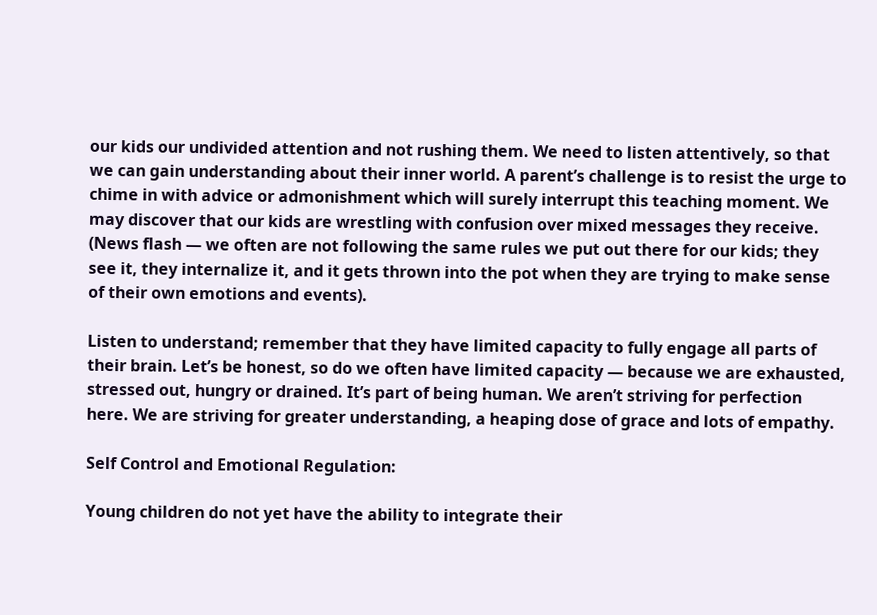our kids our undivided attention and not rushing them. We need to listen attentively, so that we can gain understanding about their inner world. A parent’s challenge is to resist the urge to chime in with advice or admonishment which will surely interrupt this teaching moment. We may discover that our kids are wrestling with confusion over mixed messages they receive. (News flash — we often are not following the same rules we put out there for our kids; they see it, they internalize it, and it gets thrown into the pot when they are trying to make sense of their own emotions and events).

Listen to understand; remember that they have limited capacity to fully engage all parts of their brain. Let’s be honest, so do we often have limited capacity — because we are exhausted, stressed out, hungry or drained. It’s part of being human. We aren’t striving for perfection here. We are striving for greater understanding, a heaping dose of grace and lots of empathy.

Self Control and Emotional Regulation:

Young children do not yet have the ability to integrate their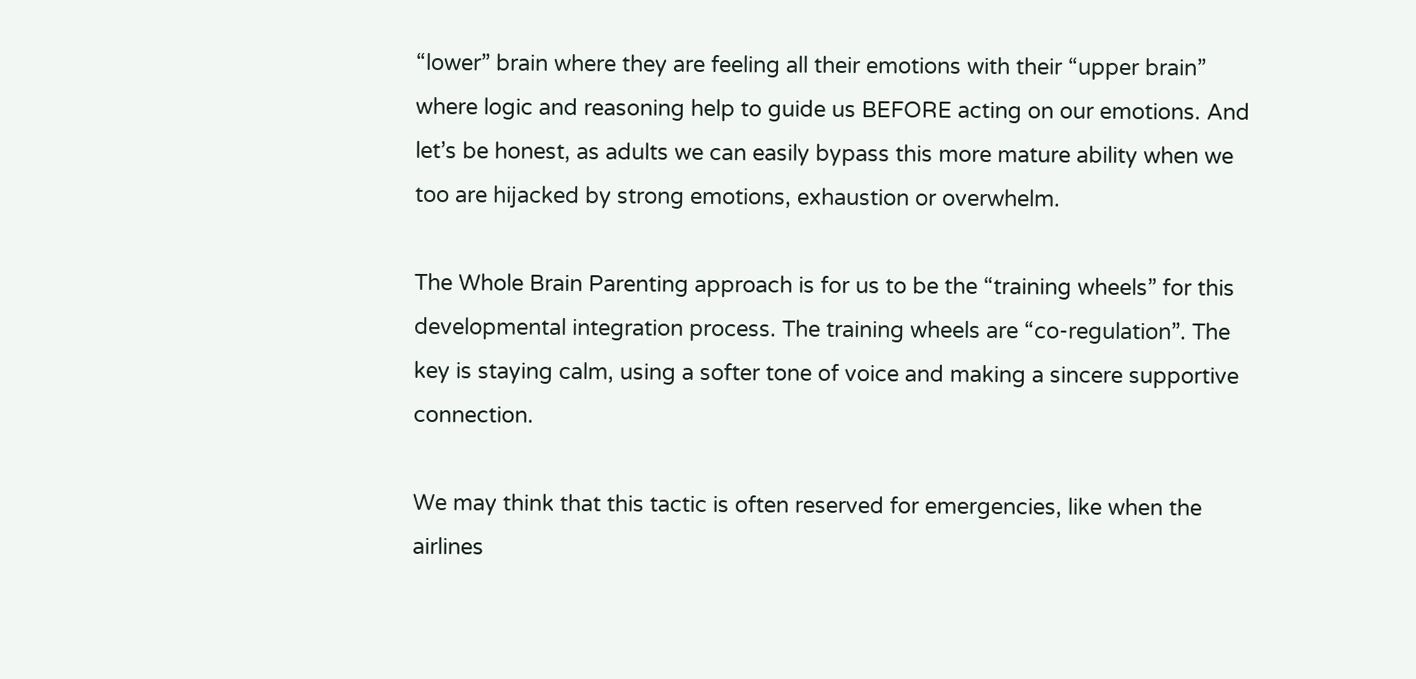“lower” brain where they are feeling all their emotions with their “upper brain” where logic and reasoning help to guide us BEFORE acting on our emotions. And let’s be honest, as adults we can easily bypass this more mature ability when we too are hijacked by strong emotions, exhaustion or overwhelm.

The Whole Brain Parenting approach is for us to be the “training wheels” for this developmental integration process. The training wheels are “co-regulation”. The key is staying calm, using a softer tone of voice and making a sincere supportive connection.

We may think that this tactic is often reserved for emergencies, like when the airlines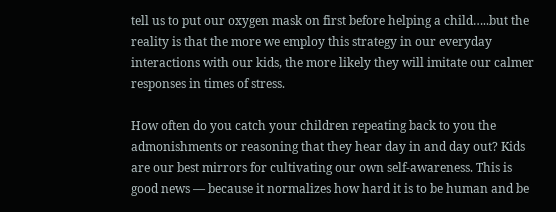tell us to put our oxygen mask on first before helping a child…..but the reality is that the more we employ this strategy in our everyday interactions with our kids, the more likely they will imitate our calmer responses in times of stress.

How often do you catch your children repeating back to you the admonishments or reasoning that they hear day in and day out? Kids are our best mirrors for cultivating our own self-awareness. This is good news — because it normalizes how hard it is to be human and be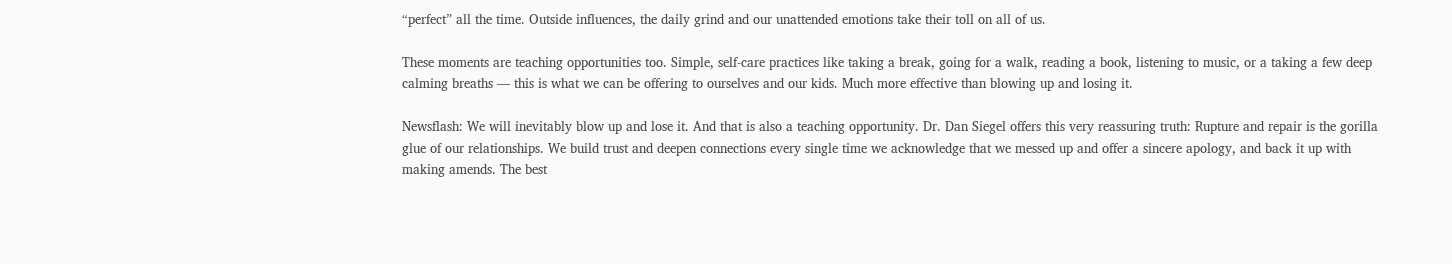“perfect” all the time. Outside influences, the daily grind and our unattended emotions take their toll on all of us.

These moments are teaching opportunities too. Simple, self-care practices like taking a break, going for a walk, reading a book, listening to music, or a taking a few deep calming breaths — this is what we can be offering to ourselves and our kids. Much more effective than blowing up and losing it.

Newsflash: We will inevitably blow up and lose it. And that is also a teaching opportunity. Dr. Dan Siegel offers this very reassuring truth: Rupture and repair is the gorilla glue of our relationships. We build trust and deepen connections every single time we acknowledge that we messed up and offer a sincere apology, and back it up with making amends. The best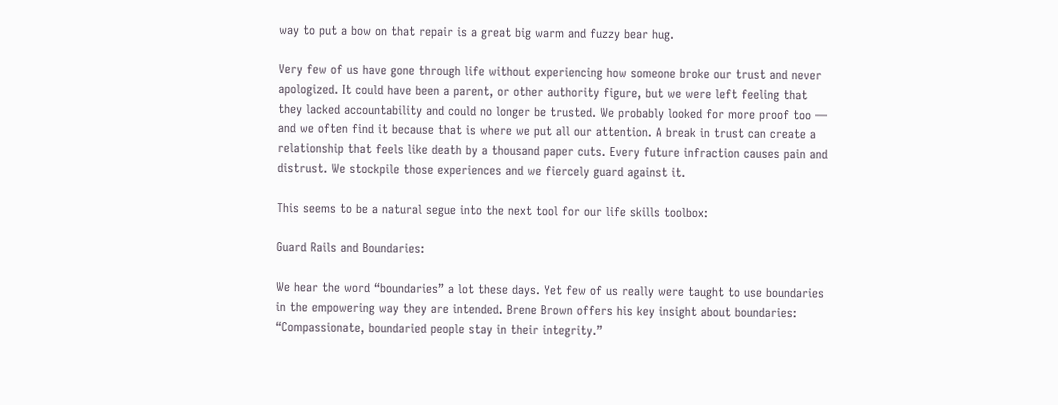way to put a bow on that repair is a great big warm and fuzzy bear hug.

Very few of us have gone through life without experiencing how someone broke our trust and never apologized. It could have been a parent, or other authority figure, but we were left feeling that they lacked accountability and could no longer be trusted. We probably looked for more proof too — and we often find it because that is where we put all our attention. A break in trust can create a relationship that feels like death by a thousand paper cuts. Every future infraction causes pain and distrust. We stockpile those experiences and we fiercely guard against it.

This seems to be a natural segue into the next tool for our life skills toolbox:

Guard Rails and Boundaries:

We hear the word “boundaries” a lot these days. Yet few of us really were taught to use boundaries in the empowering way they are intended. Brene Brown offers his key insight about boundaries: “Compassionate, boundaried people stay in their integrity.”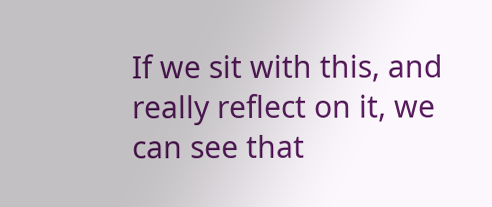If we sit with this, and really reflect on it, we can see that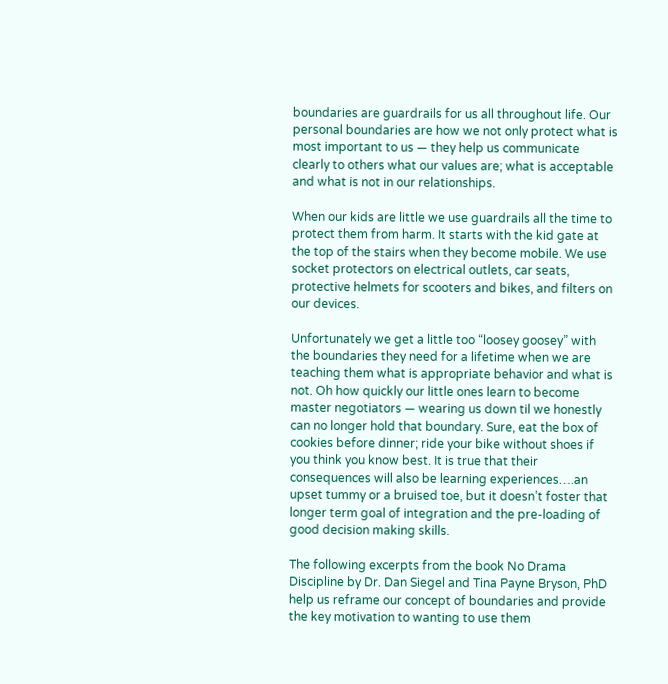boundaries are guardrails for us all throughout life. Our personal boundaries are how we not only protect what is most important to us — they help us communicate clearly to others what our values are; what is acceptable and what is not in our relationships.

When our kids are little we use guardrails all the time to protect them from harm. It starts with the kid gate at the top of the stairs when they become mobile. We use socket protectors on electrical outlets, car seats, protective helmets for scooters and bikes, and filters on our devices.

Unfortunately we get a little too “loosey goosey” with the boundaries they need for a lifetime when we are teaching them what is appropriate behavior and what is not. Oh how quickly our little ones learn to become master negotiators — wearing us down til we honestly can no longer hold that boundary. Sure, eat the box of cookies before dinner; ride your bike without shoes if you think you know best. It is true that their consequences will also be learning experiences….an upset tummy or a bruised toe, but it doesn’t foster that longer term goal of integration and the pre-loading of good decision making skills.

The following excerpts from the book No Drama Discipline by Dr. Dan Siegel and Tina Payne Bryson, PhD help us reframe our concept of boundaries and provide the key motivation to wanting to use them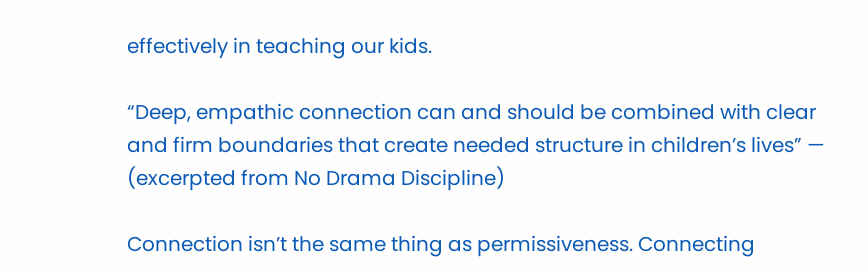effectively in teaching our kids.

“Deep, empathic connection can and should be combined with clear and firm boundaries that create needed structure in children’s lives” — (excerpted from No Drama Discipline)

Connection isn’t the same thing as permissiveness. Connecting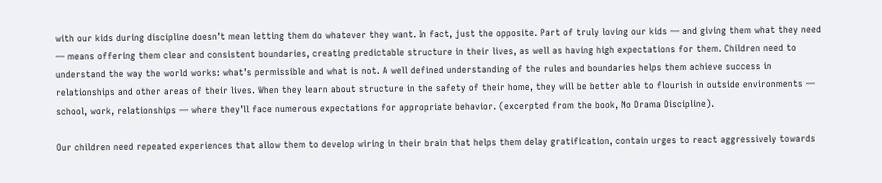with our kids during discipline doesn’t mean letting them do whatever they want. In fact, just the opposite. Part of truly loving our kids — and giving them what they need — means offering them clear and consistent boundaries, creating predictable structure in their lives, as well as having high expectations for them. Children need to understand the way the world works: what’s permissible and what is not. A well defined understanding of the rules and boundaries helps them achieve success in relationships and other areas of their lives. When they learn about structure in the safety of their home, they will be better able to flourish in outside environments — school, work, relationships — where they’ll face numerous expectations for appropriate behavior. (excerpted from the book, No Drama Discipline).

Our children need repeated experiences that allow them to develop wiring in their brain that helps them delay gratification, contain urges to react aggressively towards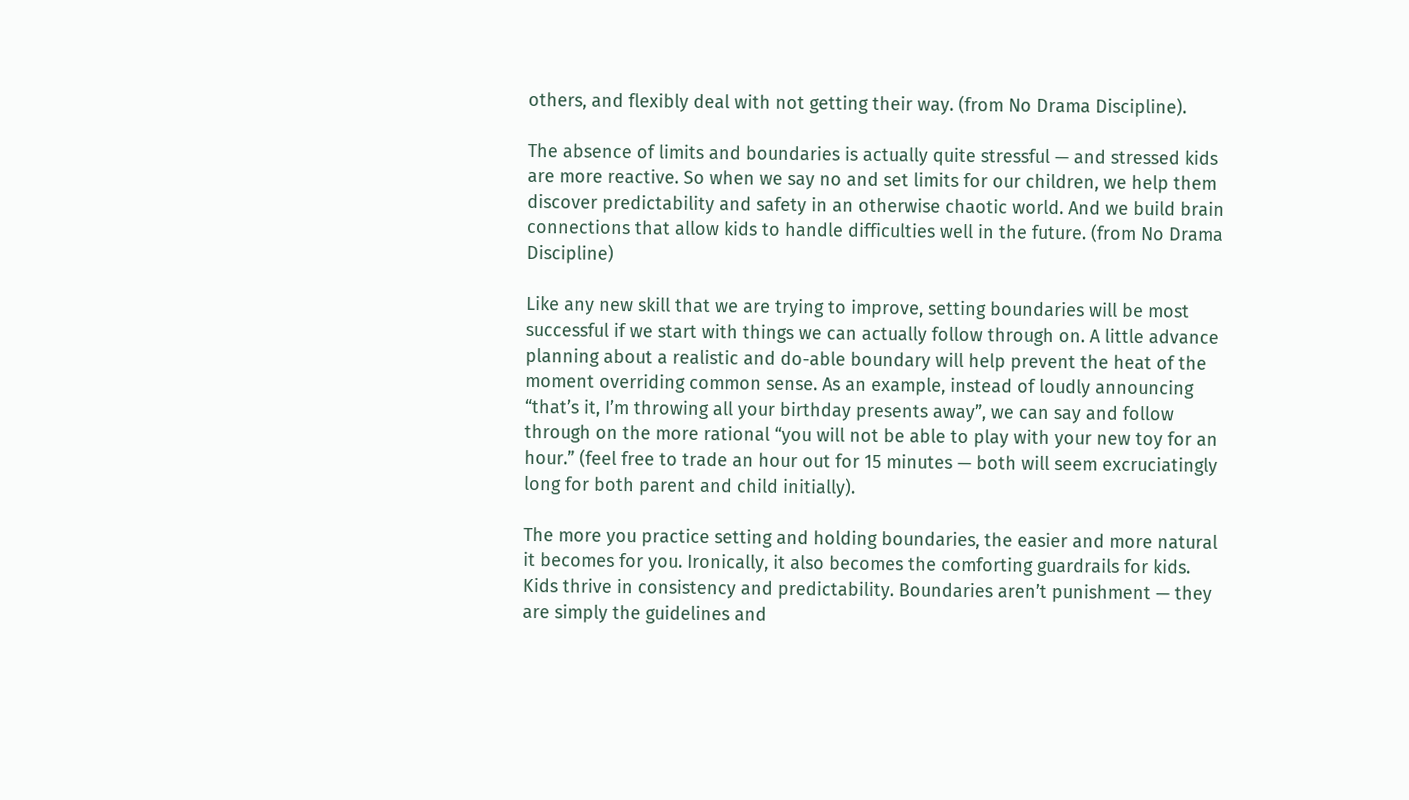others, and flexibly deal with not getting their way. (from No Drama Discipline).

The absence of limits and boundaries is actually quite stressful — and stressed kids are more reactive. So when we say no and set limits for our children, we help them discover predictability and safety in an otherwise chaotic world. And we build brain connections that allow kids to handle difficulties well in the future. (from No Drama Discipline)

Like any new skill that we are trying to improve, setting boundaries will be most successful if we start with things we can actually follow through on. A little advance planning about a realistic and do-able boundary will help prevent the heat of the moment overriding common sense. As an example, instead of loudly announcing “that’s it, I’m throwing all your birthday presents away”, we can say and follow through on the more rational “you will not be able to play with your new toy for an hour.” (feel free to trade an hour out for 15 minutes — both will seem excruciatingly long for both parent and child initially).

The more you practice setting and holding boundaries, the easier and more natural it becomes for you. Ironically, it also becomes the comforting guardrails for kids. Kids thrive in consistency and predictability. Boundaries aren’t punishment — they are simply the guidelines and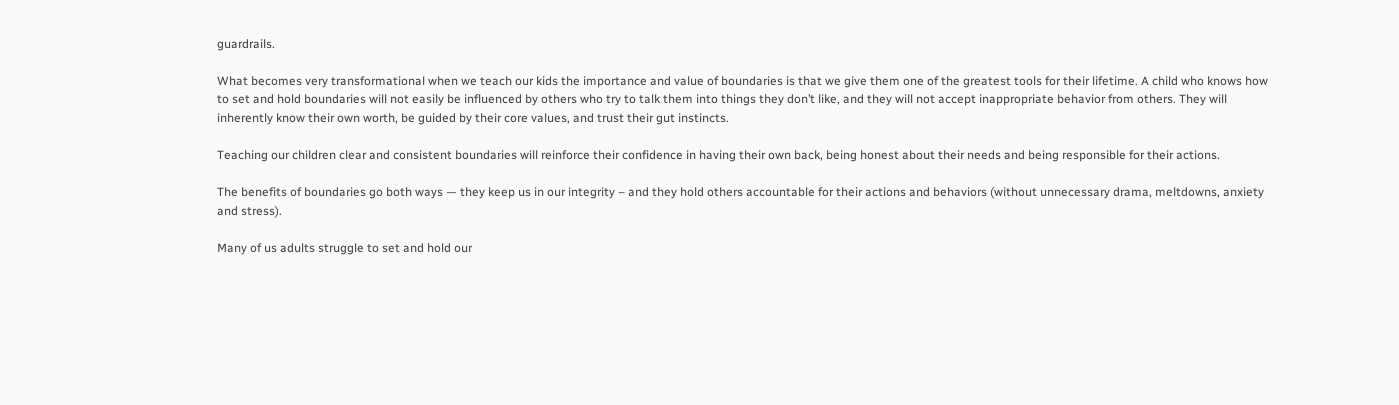guardrails.

What becomes very transformational when we teach our kids the importance and value of boundaries is that we give them one of the greatest tools for their lifetime. A child who knows how to set and hold boundaries will not easily be influenced by others who try to talk them into things they don’t like, and they will not accept inappropriate behavior from others. They will inherently know their own worth, be guided by their core values, and trust their gut instincts.

Teaching our children clear and consistent boundaries will reinforce their confidence in having their own back, being honest about their needs and being responsible for their actions.

The benefits of boundaries go both ways — they keep us in our integrity – and they hold others accountable for their actions and behaviors (without unnecessary drama, meltdowns, anxiety and stress).

Many of us adults struggle to set and hold our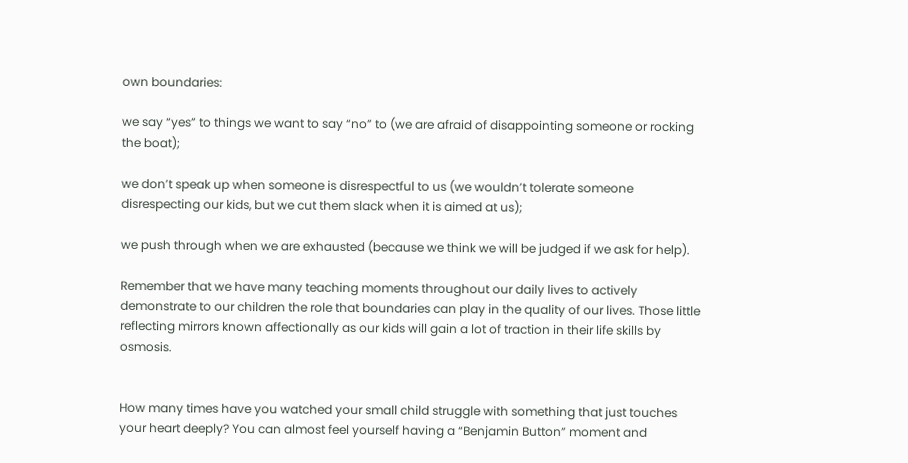own boundaries:

we say “yes” to things we want to say “no” to (we are afraid of disappointing someone or rocking the boat);

we don’t speak up when someone is disrespectful to us (we wouldn’t tolerate someone disrespecting our kids, but we cut them slack when it is aimed at us);

we push through when we are exhausted (because we think we will be judged if we ask for help).

Remember that we have many teaching moments throughout our daily lives to actively demonstrate to our children the role that boundaries can play in the quality of our lives. Those little reflecting mirrors known affectionally as our kids will gain a lot of traction in their life skills by osmosis.


How many times have you watched your small child struggle with something that just touches your heart deeply? You can almost feel yourself having a “Benjamin Button” moment and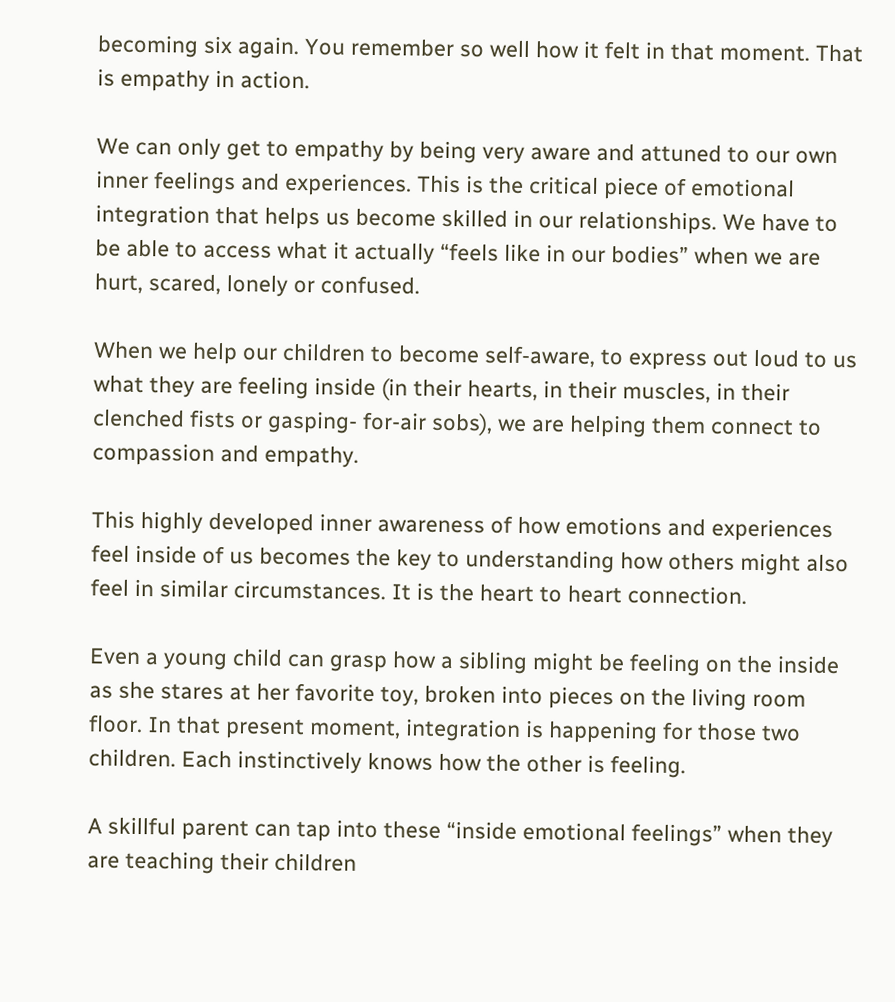becoming six again. You remember so well how it felt in that moment. That is empathy in action.

We can only get to empathy by being very aware and attuned to our own inner feelings and experiences. This is the critical piece of emotional integration that helps us become skilled in our relationships. We have to be able to access what it actually “feels like in our bodies” when we are hurt, scared, lonely or confused.

When we help our children to become self-aware, to express out loud to us what they are feeling inside (in their hearts, in their muscles, in their clenched fists or gasping- for-air sobs), we are helping them connect to compassion and empathy.

This highly developed inner awareness of how emotions and experiences feel inside of us becomes the key to understanding how others might also feel in similar circumstances. It is the heart to heart connection.

Even a young child can grasp how a sibling might be feeling on the inside as she stares at her favorite toy, broken into pieces on the living room floor. In that present moment, integration is happening for those two children. Each instinctively knows how the other is feeling.

A skillful parent can tap into these “inside emotional feelings” when they are teaching their children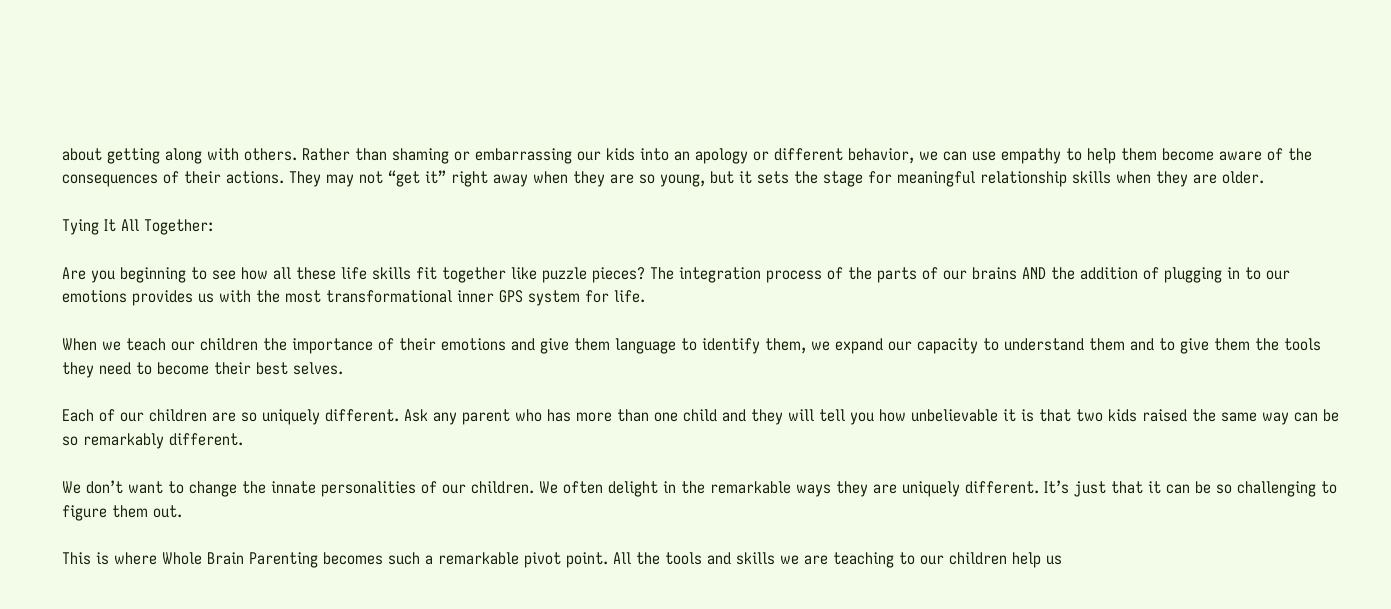about getting along with others. Rather than shaming or embarrassing our kids into an apology or different behavior, we can use empathy to help them become aware of the consequences of their actions. They may not “get it” right away when they are so young, but it sets the stage for meaningful relationship skills when they are older.

Tying It All Together:

Are you beginning to see how all these life skills fit together like puzzle pieces? The integration process of the parts of our brains AND the addition of plugging in to our emotions provides us with the most transformational inner GPS system for life.

When we teach our children the importance of their emotions and give them language to identify them, we expand our capacity to understand them and to give them the tools they need to become their best selves.

Each of our children are so uniquely different. Ask any parent who has more than one child and they will tell you how unbelievable it is that two kids raised the same way can be so remarkably different.

We don’t want to change the innate personalities of our children. We often delight in the remarkable ways they are uniquely different. It’s just that it can be so challenging to figure them out.

This is where Whole Brain Parenting becomes such a remarkable pivot point. All the tools and skills we are teaching to our children help us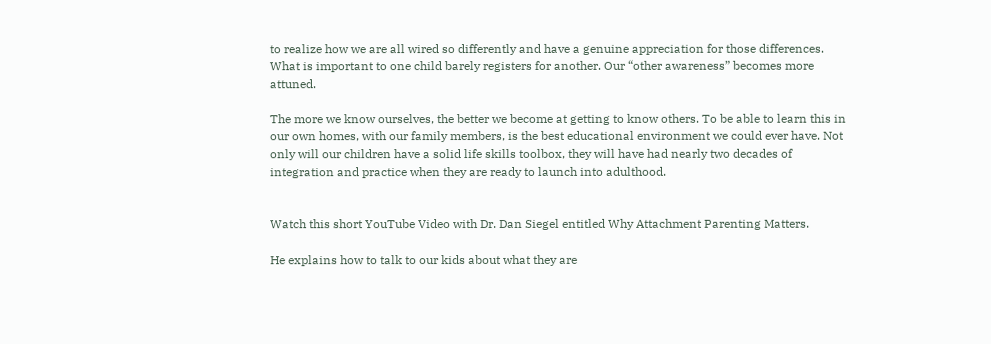to realize how we are all wired so differently and have a genuine appreciation for those differences. What is important to one child barely registers for another. Our “other awareness” becomes more attuned.

The more we know ourselves, the better we become at getting to know others. To be able to learn this in our own homes, with our family members, is the best educational environment we could ever have. Not only will our children have a solid life skills toolbox, they will have had nearly two decades of integration and practice when they are ready to launch into adulthood.


Watch this short YouTube Video with Dr. Dan Siegel entitled Why Attachment Parenting Matters.

He explains how to talk to our kids about what they are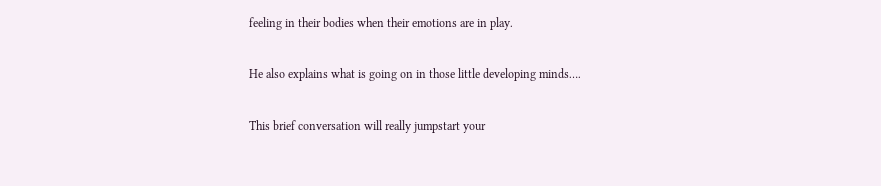feeling in their bodies when their emotions are in play.

He also explains what is going on in those little developing minds….

This brief conversation will really jumpstart your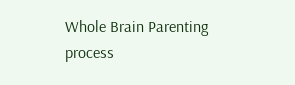Whole Brain Parenting process